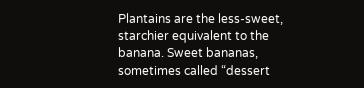Plantains are the less-sweet, starchier equivalent to the banana. Sweet bananas, sometimes called “dessert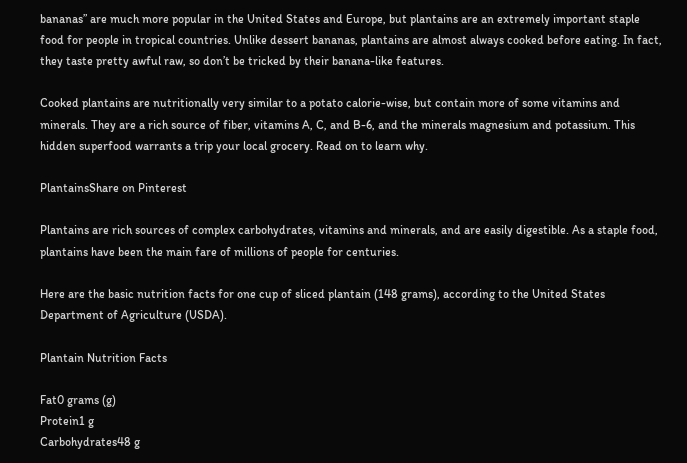bananas” are much more popular in the United States and Europe, but plantains are an extremely important staple food for people in tropical countries. Unlike dessert bananas, plantains are almost always cooked before eating. In fact, they taste pretty awful raw, so don’t be tricked by their banana-like features.

Cooked plantains are nutritionally very similar to a potato calorie-wise, but contain more of some vitamins and minerals. They are a rich source of fiber, vitamins A, C, and B-6, and the minerals magnesium and potassium. This hidden superfood warrants a trip your local grocery. Read on to learn why.

PlantainsShare on Pinterest

Plantains are rich sources of complex carbohydrates, vitamins and minerals, and are easily digestible. As a staple food, plantains have been the main fare of millions of people for centuries.

Here are the basic nutrition facts for one cup of sliced plantain (148 grams), according to the United States Department of Agriculture (USDA).

Plantain Nutrition Facts

Fat0 grams (g)
Protein1 g
Carbohydrates48 g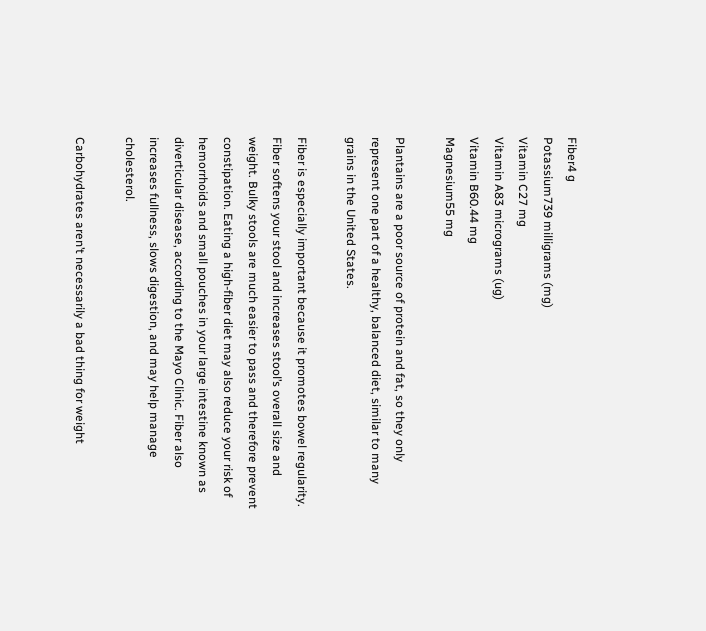Fiber4 g
Potassium739 milligrams (mg)
Vitamin C27 mg
Vitamin A83 micrograms (ug)
Vitamin B60.44 mg
Magnesium55 mg

Plantains are a poor source of protein and fat, so they only represent one part of a healthy, balanced diet, similar to many grains in the United States.

Fiber is especially important because it promotes bowel regularity. Fiber softens your stool and increases stool’s overall size and weight. Bulky stools are much easier to pass and therefore prevent constipation. Eating a high-fiber diet may also reduce your risk of hemorrhoids and small pouches in your large intestine known as diverticular disease, according to the Mayo Clinic. Fiber also increases fullness, slows digestion, and may help manage cholesterol.

Carbohydrates aren’t necessarily a bad thing for weight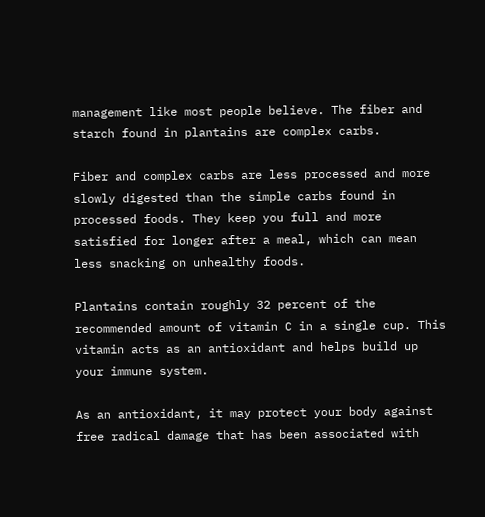management like most people believe. The fiber and starch found in plantains are complex carbs.

Fiber and complex carbs are less processed and more slowly digested than the simple carbs found in processed foods. They keep you full and more satisfied for longer after a meal, which can mean less snacking on unhealthy foods.

Plantains contain roughly 32 percent of the recommended amount of vitamin C in a single cup. This vitamin acts as an antioxidant and helps build up your immune system.

As an antioxidant, it may protect your body against free radical damage that has been associated with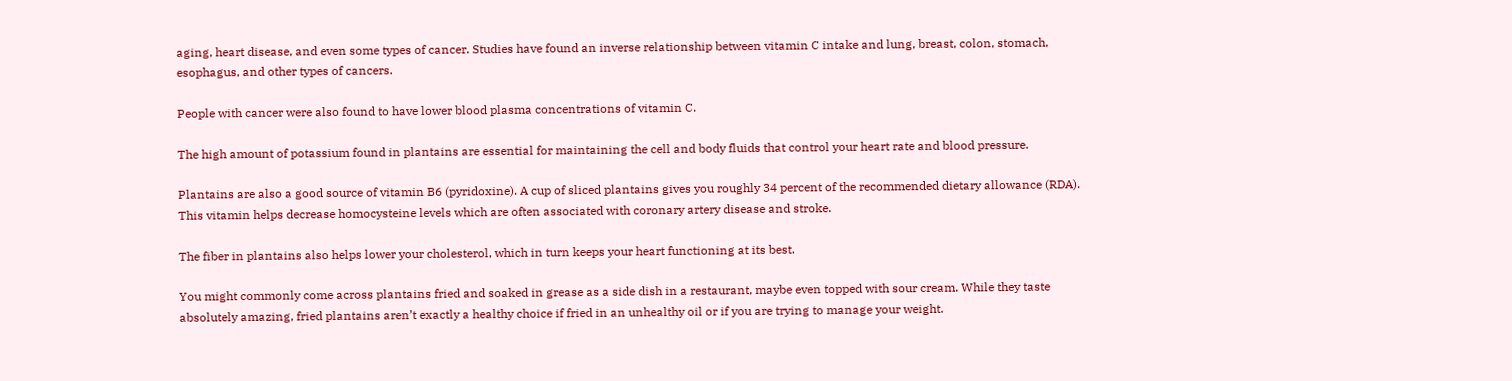aging, heart disease, and even some types of cancer. Studies have found an inverse relationship between vitamin C intake and lung, breast, colon, stomach, esophagus, and other types of cancers.

People with cancer were also found to have lower blood plasma concentrations of vitamin C.

The high amount of potassium found in plantains are essential for maintaining the cell and body fluids that control your heart rate and blood pressure.

Plantains are also a good source of vitamin B6 (pyridoxine). A cup of sliced plantains gives you roughly 34 percent of the recommended dietary allowance (RDA). This vitamin helps decrease homocysteine levels which are often associated with coronary artery disease and stroke.

The fiber in plantains also helps lower your cholesterol, which in turn keeps your heart functioning at its best.

You might commonly come across plantains fried and soaked in grease as a side dish in a restaurant, maybe even topped with sour cream. While they taste absolutely amazing, fried plantains aren’t exactly a healthy choice if fried in an unhealthy oil or if you are trying to manage your weight.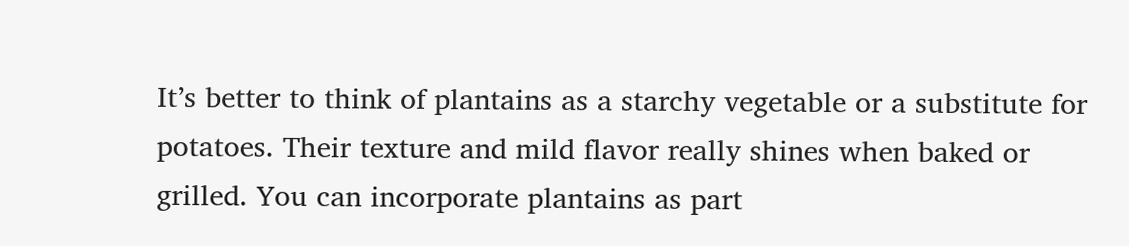It’s better to think of plantains as a starchy vegetable or a substitute for potatoes. Their texture and mild flavor really shines when baked or grilled. You can incorporate plantains as part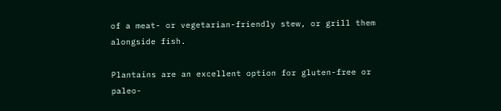of a meat- or vegetarian-friendly stew, or grill them alongside fish.

Plantains are an excellent option for gluten-free or paleo-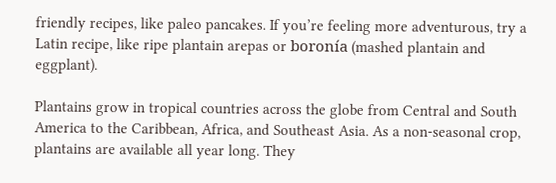friendly recipes, like paleo pancakes. If you’re feeling more adventurous, try a Latin recipe, like ripe plantain arepas or boronía (mashed plantain and eggplant).

Plantains grow in tropical countries across the globe from Central and South America to the Caribbean, Africa, and Southeast Asia. As a non-seasonal crop, plantains are available all year long. They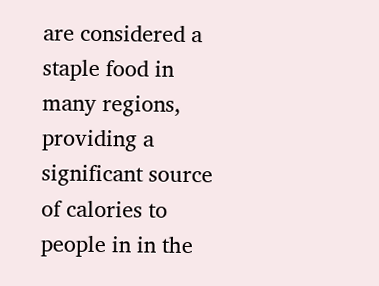are considered a staple food in many regions, providing a significant source of calories to people in in the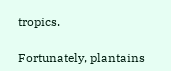tropics.

Fortunately, plantains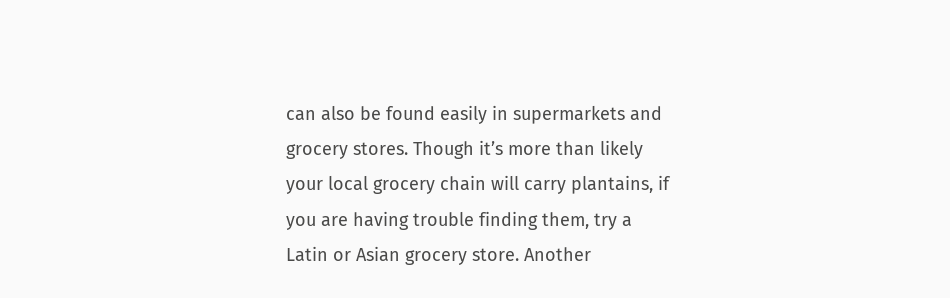can also be found easily in supermarkets and grocery stores. Though it’s more than likely your local grocery chain will carry plantains, if you are having trouble finding them, try a Latin or Asian grocery store. Another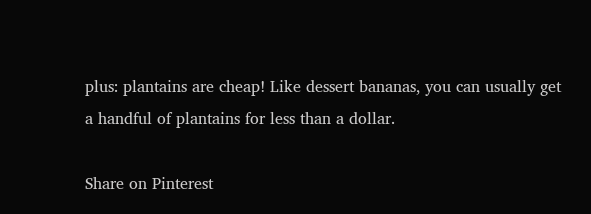plus: plantains are cheap! Like dessert bananas, you can usually get a handful of plantains for less than a dollar.

Share on Pinterest